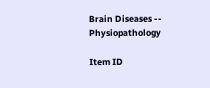Brain Diseases -- Physiopathology

Item ID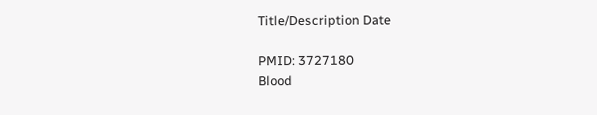Title/Description Date

PMID: 3727180
Blood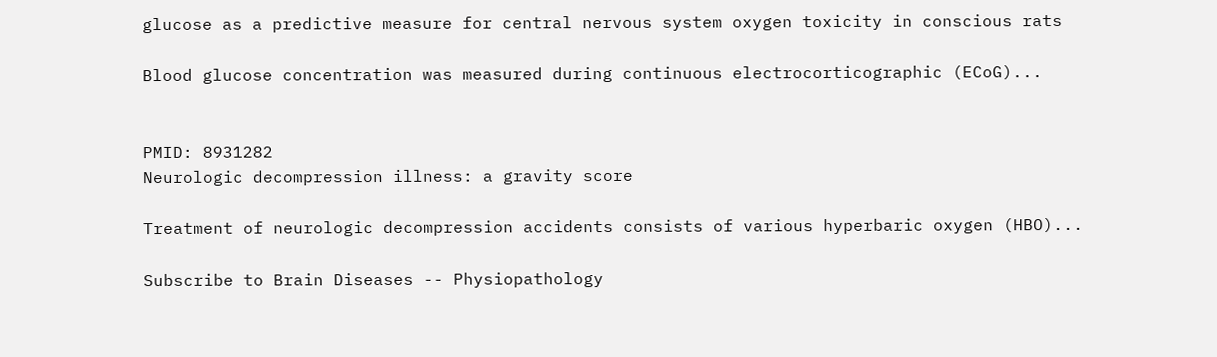glucose as a predictive measure for central nervous system oxygen toxicity in conscious rats

Blood glucose concentration was measured during continuous electrocorticographic (ECoG)...


PMID: 8931282
Neurologic decompression illness: a gravity score

Treatment of neurologic decompression accidents consists of various hyperbaric oxygen (HBO)...

Subscribe to Brain Diseases -- Physiopathology